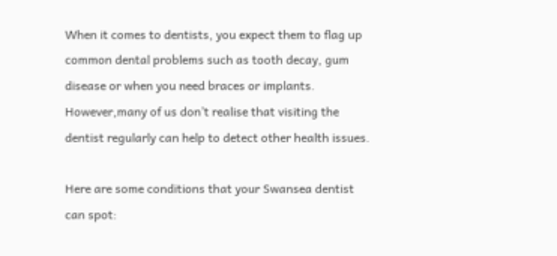When it comes to dentists, you expect them to flag up common dental problems such as tooth decay, gum disease or when you need braces or implants. However,many of us don’t realise that visiting the dentist regularly can help to detect other health issues.

Here are some conditions that your Swansea dentist can spot: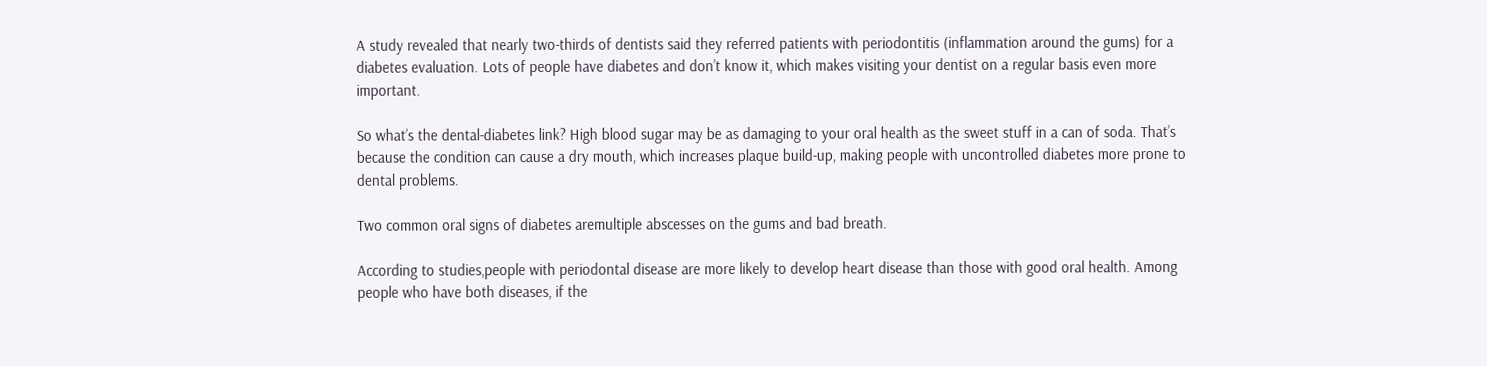A study revealed that nearly two-thirds of dentists said they referred patients with periodontitis (inflammation around the gums) for a diabetes evaluation. Lots of people have diabetes and don’t know it, which makes visiting your dentist on a regular basis even more important.

So what’s the dental-diabetes link? High blood sugar may be as damaging to your oral health as the sweet stuff in a can of soda. That’s because the condition can cause a dry mouth, which increases plaque build-up, making people with uncontrolled diabetes more prone to dental problems.

Two common oral signs of diabetes aremultiple abscesses on the gums and bad breath.

According to studies,people with periodontal disease are more likely to develop heart disease than those with good oral health. Among people who have both diseases, if the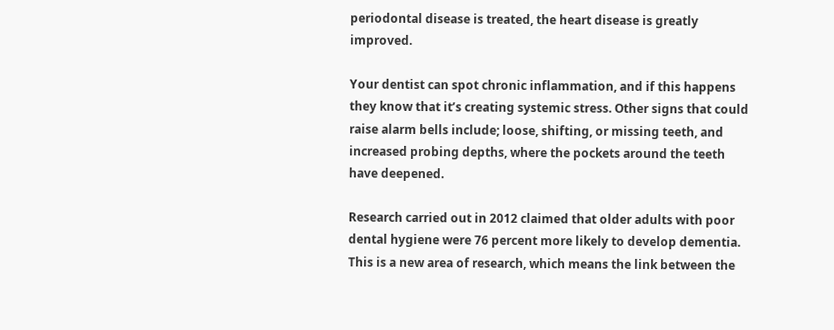periodontal disease is treated, the heart disease is greatly improved.

Your dentist can spot chronic inflammation, and if this happens they know that it’s creating systemic stress. Other signs that could raise alarm bells include; loose, shifting, or missing teeth, and increased probing depths, where the pockets around the teeth have deepened.

Research carried out in 2012 claimed that older adults with poor dental hygiene were 76 percent more likely to develop dementia. This is a new area of research, which means the link between the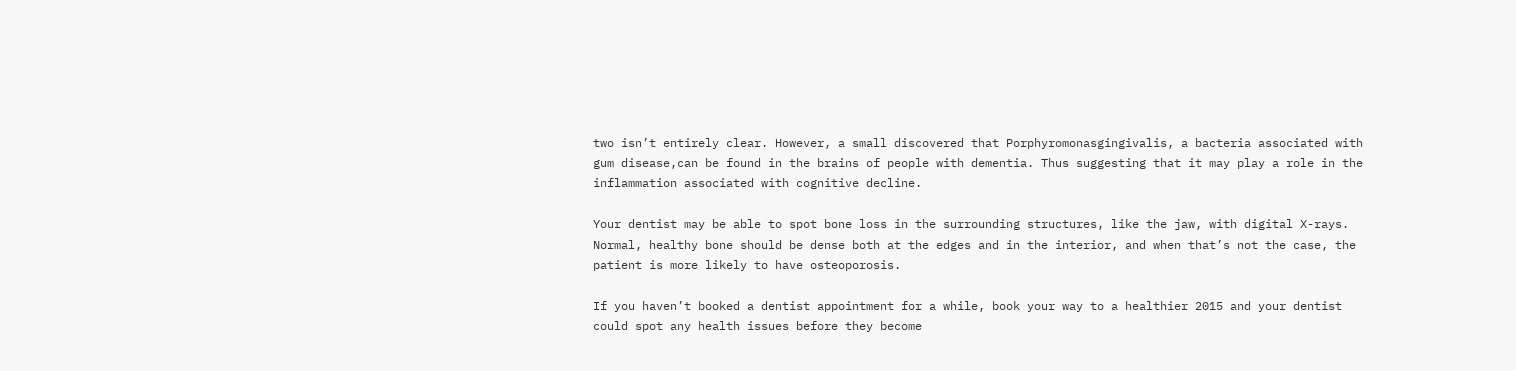two isn’t entirely clear. However, a small discovered that Porphyromonasgingivalis, a bacteria associated with gum disease,can be found in the brains of people with dementia. Thus suggesting that it may play a role in the inflammation associated with cognitive decline.

Your dentist may be able to spot bone loss in the surrounding structures, like the jaw, with digital X-rays. Normal, healthy bone should be dense both at the edges and in the interior, and when that’s not the case, the patient is more likely to have osteoporosis.

If you haven’t booked a dentist appointment for a while, book your way to a healthier 2015 and your dentist could spot any health issues before they become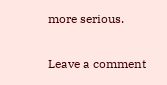more serious.

Leave a comment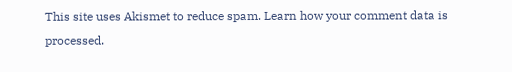This site uses Akismet to reduce spam. Learn how your comment data is processed.